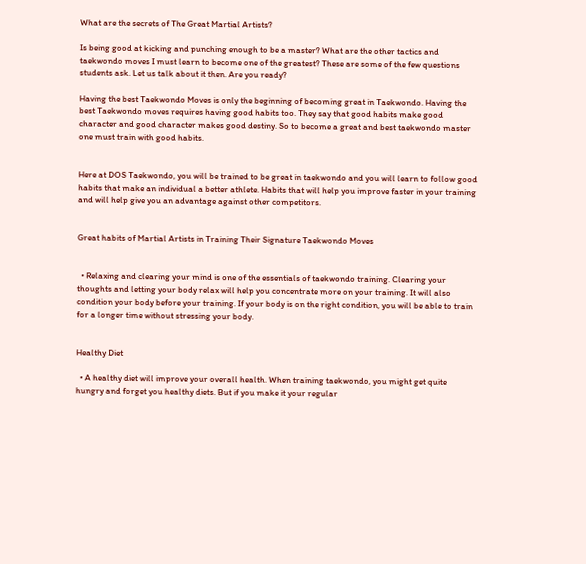What are the secrets of The Great Martial Artists?

Is being good at kicking and punching enough to be a master? What are the other tactics and taekwondo moves I must learn to become one of the greatest? These are some of the few questions students ask. Let us talk about it then. Are you ready?

Having the best Taekwondo Moves is only the beginning of becoming great in Taekwondo. Having the best Taekwondo moves requires having good habits too. They say that good habits make good character and good character makes good destiny. So to become a great and best taekwondo master one must train with good habits.


Here at DOS Taekwondo, you will be trained to be great in taekwondo and you will learn to follow good habits that make an individual a better athlete. Habits that will help you improve faster in your training and will help give you an advantage against other competitors.


Great habits of Martial Artists in Training Their Signature Taekwondo Moves


  • Relaxing and clearing your mind is one of the essentials of taekwondo training. Clearing your thoughts and letting your body relax will help you concentrate more on your training. It will also condition your body before your training. If your body is on the right condition, you will be able to train for a longer time without stressing your body.


Healthy Diet

  • A healthy diet will improve your overall health. When training taekwondo, you might get quite hungry and forget you healthy diets. But if you make it your regular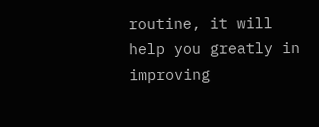routine, it will help you greatly in improving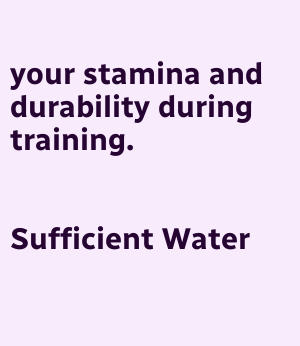your stamina and durability during training.


Sufficient Water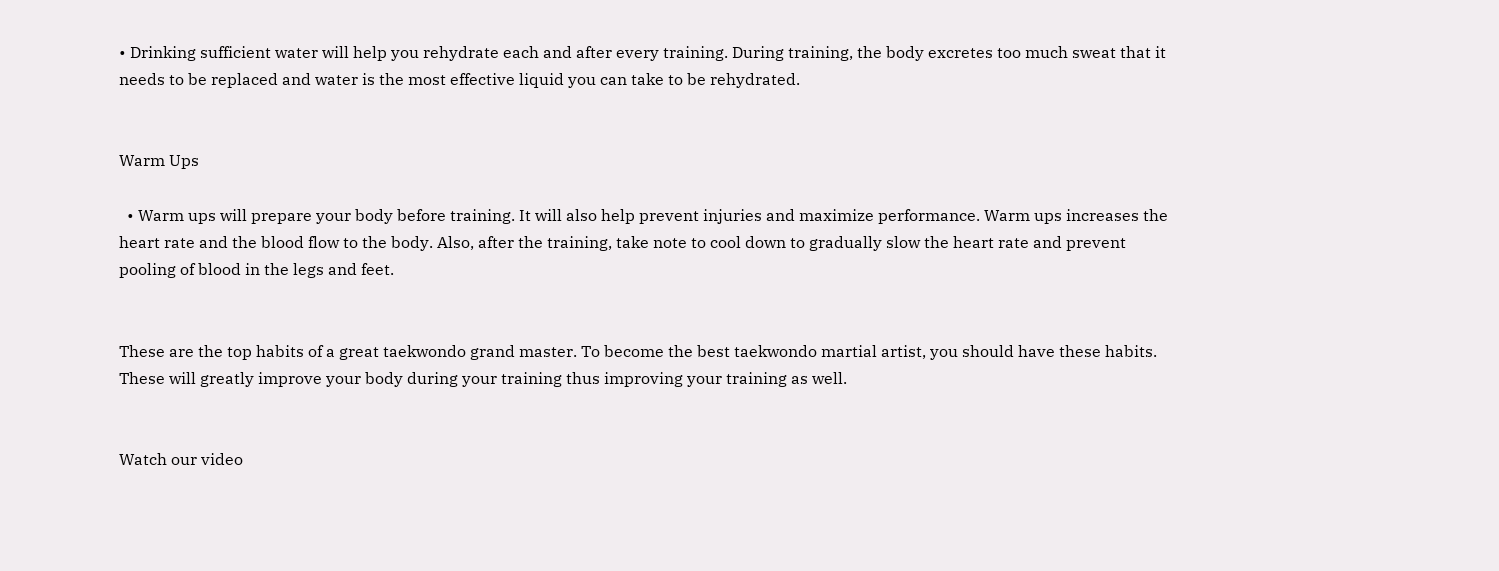• Drinking sufficient water will help you rehydrate each and after every training. During training, the body excretes too much sweat that it needs to be replaced and water is the most effective liquid you can take to be rehydrated.


Warm Ups

  • Warm ups will prepare your body before training. It will also help prevent injuries and maximize performance. Warm ups increases the heart rate and the blood flow to the body. Also, after the training, take note to cool down to gradually slow the heart rate and prevent pooling of blood in the legs and feet.


These are the top habits of a great taekwondo grand master. To become the best taekwondo martial artist, you should have these habits. These will greatly improve your body during your training thus improving your training as well.


Watch our video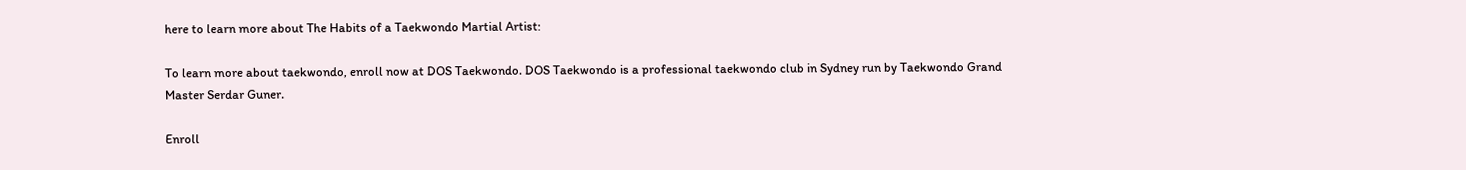here to learn more about The Habits of a Taekwondo Martial Artist:

To learn more about taekwondo, enroll now at DOS Taekwondo. DOS Taekwondo is a professional taekwondo club in Sydney run by Taekwondo Grand Master Serdar Guner.

Enroll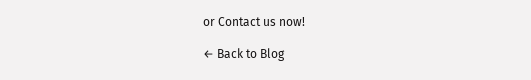or Contact us now!

← Back to Blog